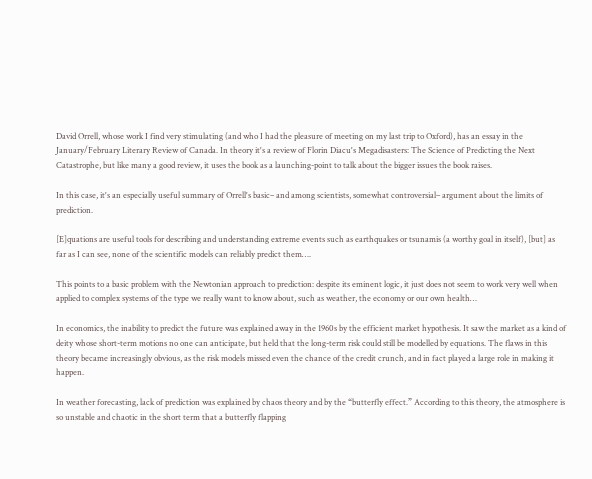David Orrell, whose work I find very stimulating (and who I had the pleasure of meeting on my last trip to Oxford), has an essay in the January/February Literary Review of Canada. In theory it's a review of Florin Diacu's Megadisasters: The Science of Predicting the Next Catastrophe, but like many a good review, it uses the book as a launching-point to talk about the bigger issues the book raises.

In this case, it's an especially useful summary of Orrell's basic– and among scientists, somewhat controversial– argument about the limits of prediction.

[E]quations are useful tools for describing and understanding extreme events such as earthquakes or tsunamis (a worthy goal in itself), [but] as far as I can see, none of the scientific models can reliably predict them….

This points to a basic problem with the Newtonian approach to prediction: despite its eminent logic, it just does not seem to work very well when applied to complex systems of the type we really want to know about, such as weather, the economy or our own health…

In economics, the inability to predict the future was explained away in the 1960s by the efficient market hypothesis. It saw the market as a kind of deity whose short-term motions no one can anticipate, but held that the long-term risk could still be modelled by equations. The flaws in this theory became increasingly obvious, as the risk models missed even the chance of the credit crunch, and in fact played a large role in making it happen.

In weather forecasting, lack of prediction was explained by chaos theory and by the “butterfly effect.” According to this theory, the atmosphere is so unstable and chaotic in the short term that a butterfly flapping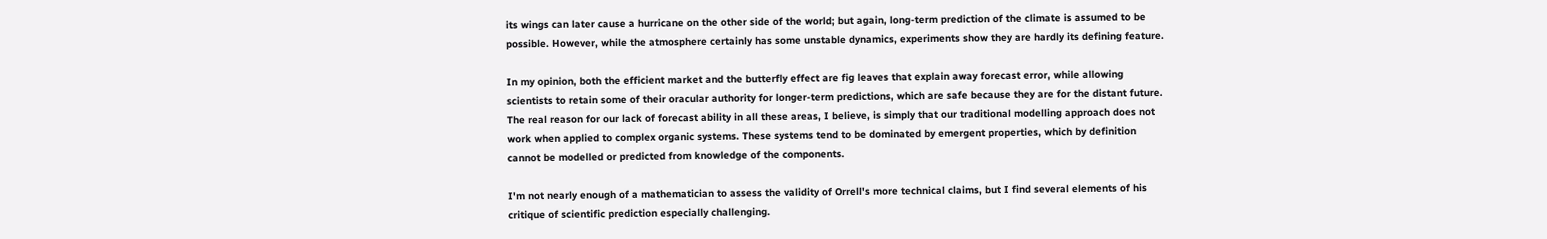its wings can later cause a hurricane on the other side of the world; but again, long-term prediction of the climate is assumed to be possible. However, while the atmosphere certainly has some unstable dynamics, experiments show they are hardly its defining feature.

In my opinion, both the efficient market and the butterfly effect are fig leaves that explain away forecast error, while allowing scientists to retain some of their oracular authority for longer-term predictions, which are safe because they are for the distant future. The real reason for our lack of forecast ability in all these areas, I believe, is simply that our traditional modelling approach does not work when applied to complex organic systems. These systems tend to be dominated by emergent properties, which by definition cannot be modelled or predicted from knowledge of the components.

I'm not nearly enough of a mathematician to assess the validity of Orrell's more technical claims, but I find several elements of his critique of scientific prediction especially challenging.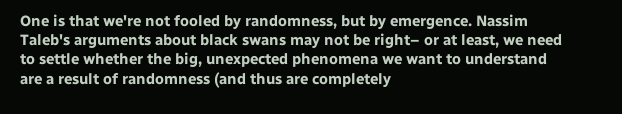One is that we're not fooled by randomness, but by emergence. Nassim Taleb's arguments about black swans may not be right– or at least, we need to settle whether the big, unexpected phenomena we want to understand are a result of randomness (and thus are completely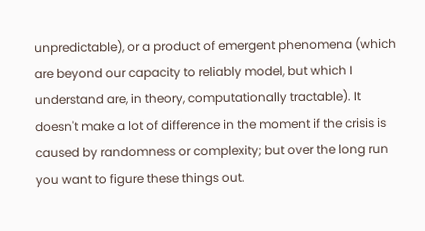unpredictable), or a product of emergent phenomena (which are beyond our capacity to reliably model, but which I understand are, in theory, computationally tractable). It doesn't make a lot of difference in the moment if the crisis is caused by randomness or complexity; but over the long run you want to figure these things out.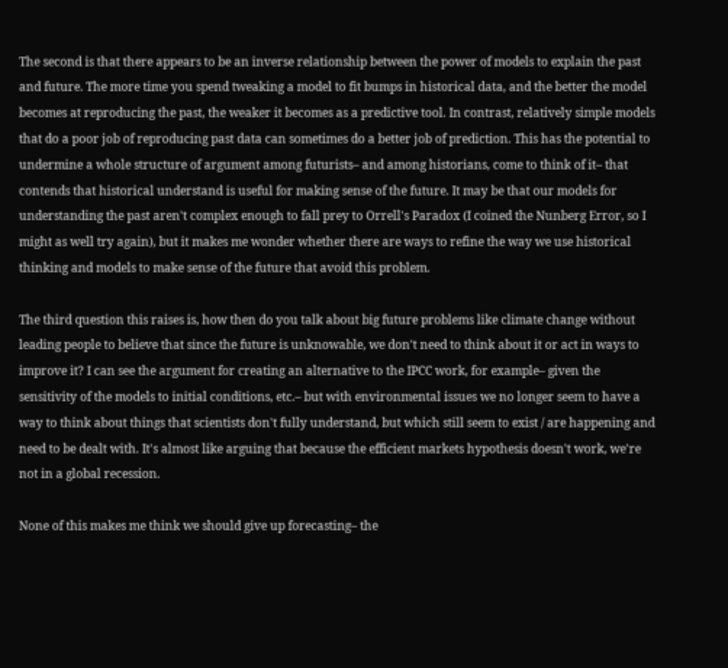The second is that there appears to be an inverse relationship between the power of models to explain the past and future. The more time you spend tweaking a model to fit bumps in historical data, and the better the model becomes at reproducing the past, the weaker it becomes as a predictive tool. In contrast, relatively simple models that do a poor job of reproducing past data can sometimes do a better job of prediction. This has the potential to undermine a whole structure of argument among futurists– and among historians, come to think of it– that contends that historical understand is useful for making sense of the future. It may be that our models for understanding the past aren't complex enough to fall prey to Orrell's Paradox (I coined the Nunberg Error, so I might as well try again), but it makes me wonder whether there are ways to refine the way we use historical thinking and models to make sense of the future that avoid this problem.

The third question this raises is, how then do you talk about big future problems like climate change without leading people to believe that since the future is unknowable, we don't need to think about it or act in ways to improve it? I can see the argument for creating an alternative to the IPCC work, for example– given the sensitivity of the models to initial conditions, etc.– but with environmental issues we no longer seem to have a way to think about things that scientists don't fully understand, but which still seem to exist / are happening and need to be dealt with. It's almost like arguing that because the efficient markets hypothesis doesn't work, we're not in a global recession.

None of this makes me think we should give up forecasting– the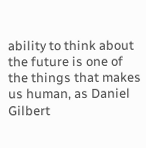ability to think about the future is one of the things that makes us human, as Daniel Gilbert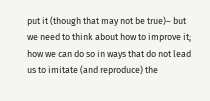put it (though that may not be true)– but we need to think about how to improve it; how we can do so in ways that do not lead us to imitate (and reproduce) the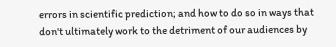errors in scientific prediction; and how to do so in ways that don't ultimately work to the detriment of our audiences by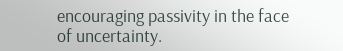encouraging passivity in the face of uncertainty.